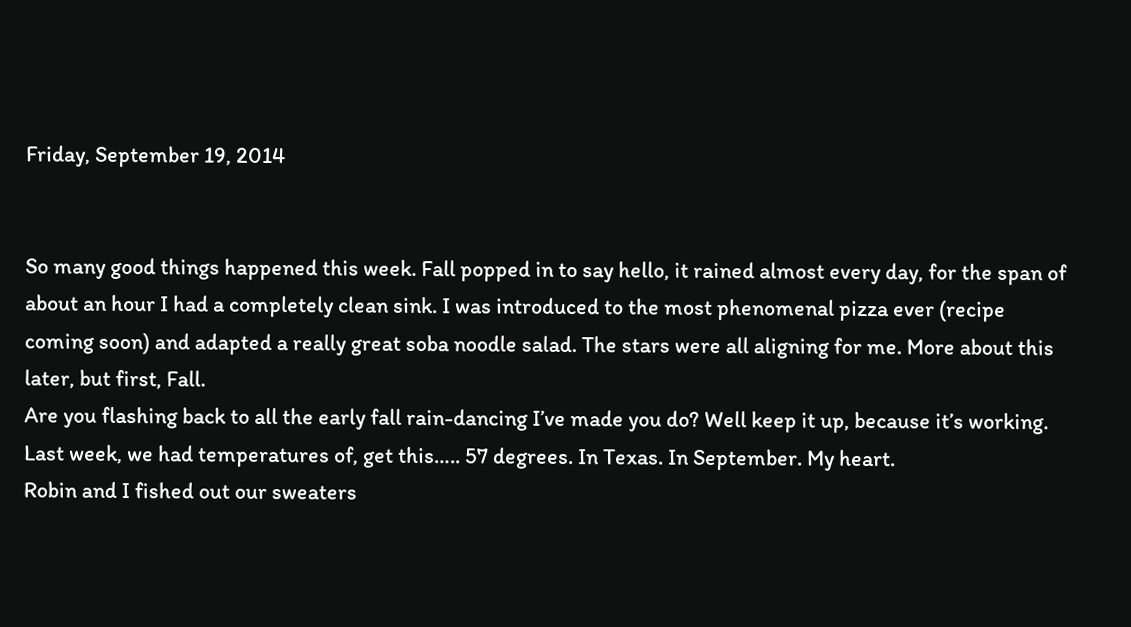Friday, September 19, 2014


So many good things happened this week. Fall popped in to say hello, it rained almost every day, for the span of about an hour I had a completely clean sink. I was introduced to the most phenomenal pizza ever (recipe coming soon) and adapted a really great soba noodle salad. The stars were all aligning for me. More about this later, but first, Fall.
Are you flashing back to all the early fall rain-dancing I’ve made you do? Well keep it up, because it’s working. Last week, we had temperatures of, get this….. 57 degrees. In Texas. In September. My heart.
Robin and I fished out our sweaters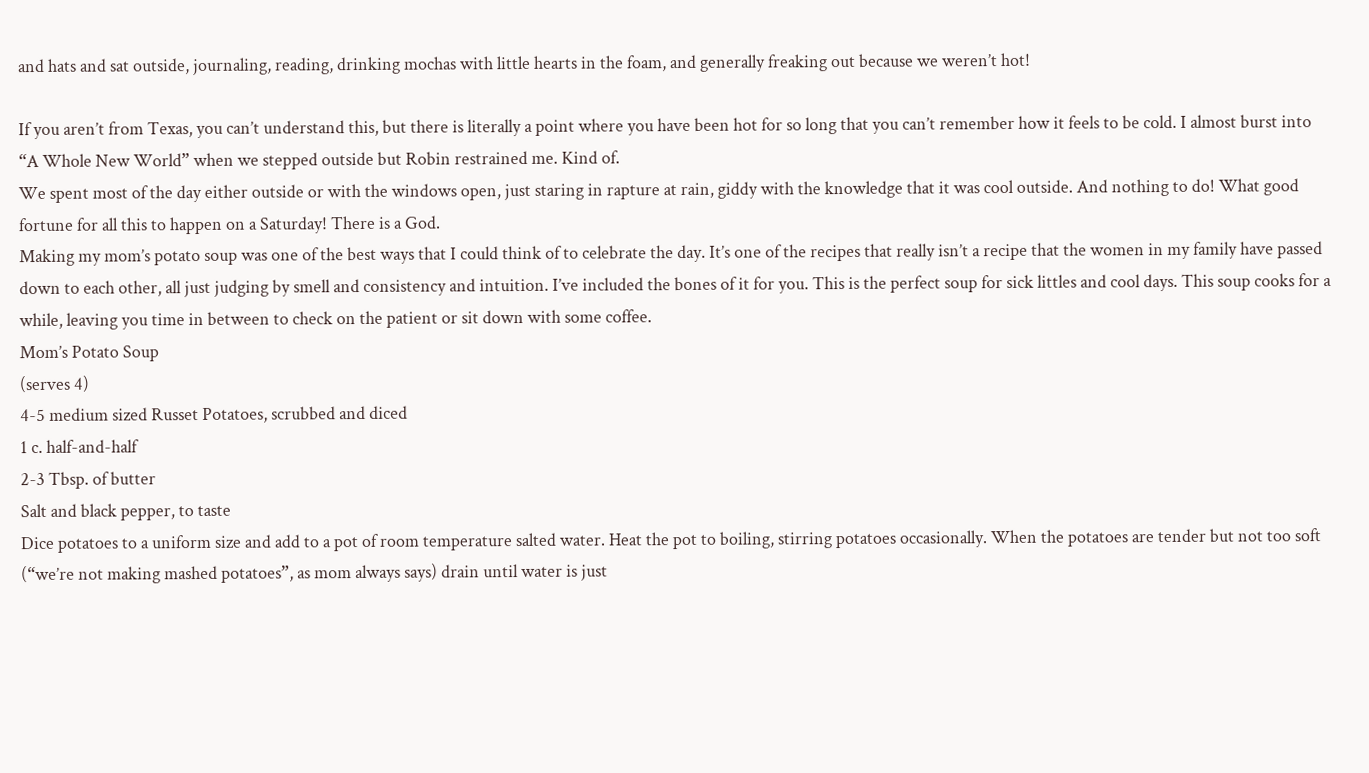and hats and sat outside, journaling, reading, drinking mochas with little hearts in the foam, and generally freaking out because we weren’t hot!

If you aren’t from Texas, you can’t understand this, but there is literally a point where you have been hot for so long that you can’t remember how it feels to be cold. I almost burst into “A Whole New World” when we stepped outside but Robin restrained me. Kind of.
We spent most of the day either outside or with the windows open, just staring in rapture at rain, giddy with the knowledge that it was cool outside. And nothing to do! What good fortune for all this to happen on a Saturday! There is a God.
Making my mom’s potato soup was one of the best ways that I could think of to celebrate the day. It’s one of the recipes that really isn’t a recipe that the women in my family have passed down to each other, all just judging by smell and consistency and intuition. I’ve included the bones of it for you. This is the perfect soup for sick littles and cool days. This soup cooks for a while, leaving you time in between to check on the patient or sit down with some coffee.
Mom’s Potato Soup
(serves 4)
4-5 medium sized Russet Potatoes, scrubbed and diced
1 c. half-and-half
2-3 Tbsp. of butter
Salt and black pepper, to taste
Dice potatoes to a uniform size and add to a pot of room temperature salted water. Heat the pot to boiling, stirring potatoes occasionally. When the potatoes are tender but not too soft (“we’re not making mashed potatoes”, as mom always says) drain until water is just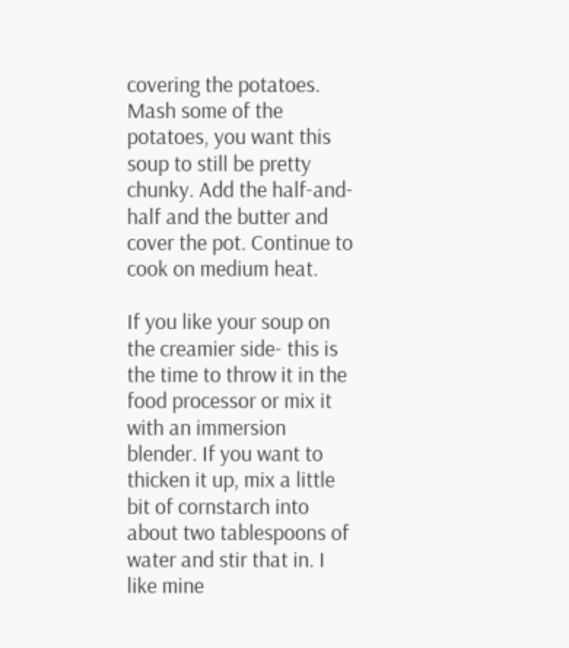covering the potatoes. Mash some of the potatoes, you want this soup to still be pretty chunky. Add the half-and-half and the butter and cover the pot. Continue to cook on medium heat.

If you like your soup on the creamier side- this is the time to throw it in the food processor or mix it with an immersion blender. If you want to thicken it up, mix a little bit of cornstarch into about two tablespoons of water and stir that in. I like mine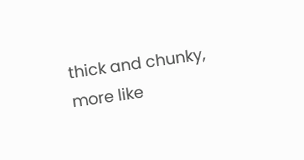thick and chunky, more like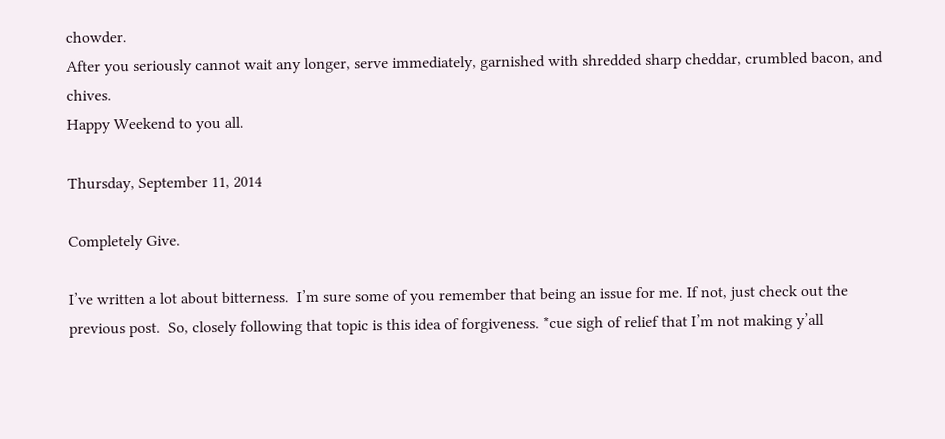chowder.
After you seriously cannot wait any longer, serve immediately, garnished with shredded sharp cheddar, crumbled bacon, and chives.
Happy Weekend to you all.

Thursday, September 11, 2014

Completely Give.

I’ve written a lot about bitterness.  I’m sure some of you remember that being an issue for me. If not, just check out the previous post.  So, closely following that topic is this idea of forgiveness. *cue sigh of relief that I’m not making y’all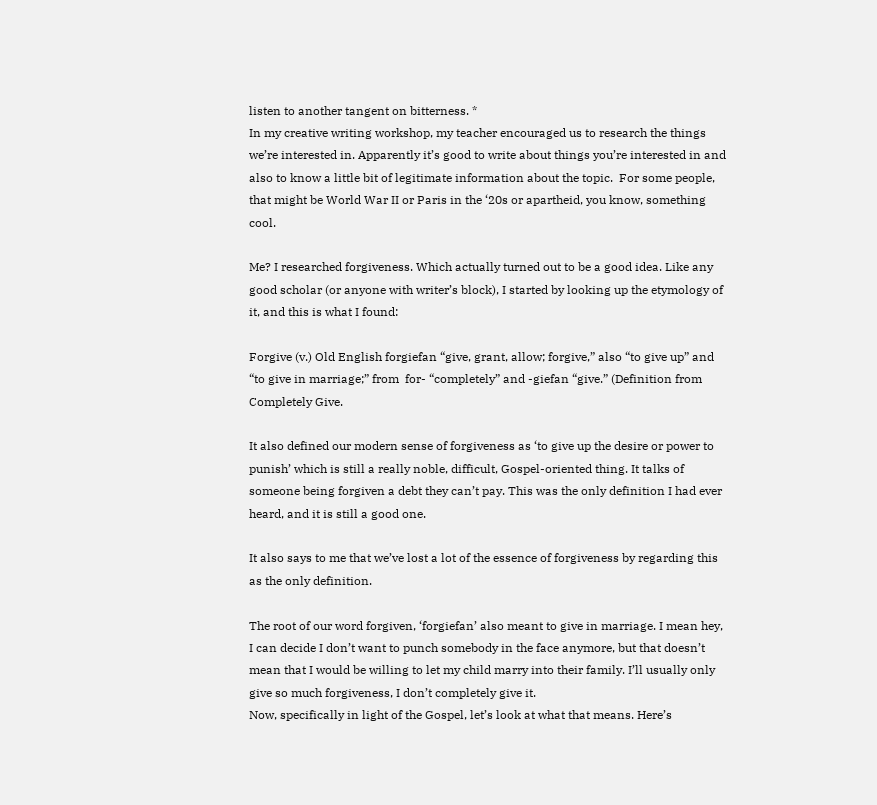listen to another tangent on bitterness. *
In my creative writing workshop, my teacher encouraged us to research the things we’re interested in. Apparently it’s good to write about things you’re interested in and also to know a little bit of legitimate information about the topic.  For some people, that might be World War II or Paris in the ‘20s or apartheid, you know, something cool.

Me? I researched forgiveness. Which actually turned out to be a good idea. Like any good scholar (or anyone with writer’s block), I started by looking up the etymology of it, and this is what I found:

Forgive (v.) Old English forgiefan “give, grant, allow; forgive,” also “to give up” and “to give in marriage;” from  for- “completely” and -giefan “give.” (Definition from
Completely Give.

It also defined our modern sense of forgiveness as ‘to give up the desire or power to punish’ which is still a really noble, difficult, Gospel-oriented thing. It talks of someone being forgiven a debt they can’t pay. This was the only definition I had ever heard, and it is still a good one.

It also says to me that we’ve lost a lot of the essence of forgiveness by regarding this as the only definition.

The root of our word forgiven, ‘forgiefan’ also meant to give in marriage. I mean hey, I can decide I don’t want to punch somebody in the face anymore, but that doesn’t mean that I would be willing to let my child marry into their family. I’ll usually only give so much forgiveness, I don’t completely give it.
Now, specifically in light of the Gospel, let’s look at what that means. Here’s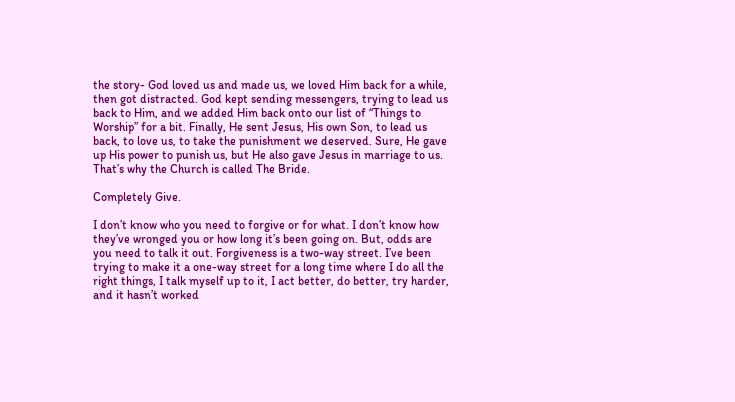the story- God loved us and made us, we loved Him back for a while, then got distracted. God kept sending messengers, trying to lead us back to Him, and we added Him back onto our list of “Things to Worship” for a bit. Finally, He sent Jesus, His own Son, to lead us back, to love us, to take the punishment we deserved. Sure, He gave up His power to punish us, but He also gave Jesus in marriage to us. That’s why the Church is called The Bride.

Completely Give.

I don’t know who you need to forgive or for what. I don’t know how they’ve wronged you or how long it’s been going on. But, odds are you need to talk it out. Forgiveness is a two-way street. I’ve been trying to make it a one-way street for a long time where I do all the right things, I talk myself up to it, I act better, do better, try harder, and it hasn’t worked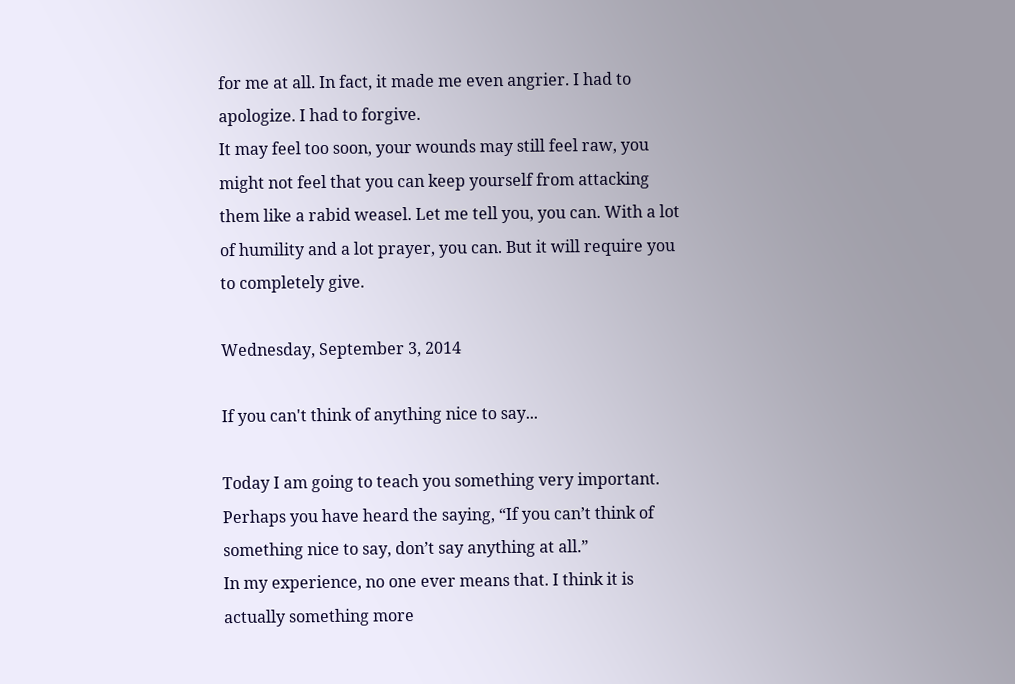for me at all. In fact, it made me even angrier. I had to apologize. I had to forgive.
It may feel too soon, your wounds may still feel raw, you might not feel that you can keep yourself from attacking them like a rabid weasel. Let me tell you, you can. With a lot of humility and a lot prayer, you can. But it will require you to completely give.

Wednesday, September 3, 2014

If you can't think of anything nice to say...

Today I am going to teach you something very important.
Perhaps you have heard the saying, “If you can’t think of something nice to say, don’t say anything at all.”
In my experience, no one ever means that. I think it is actually something more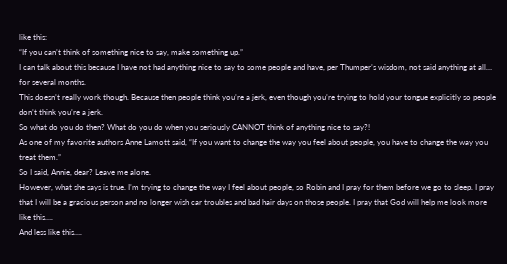like this:
“If you can’t think of something nice to say, make something up.”
I can talk about this because I have not had anything nice to say to some people and have, per Thumper’s wisdom, not said anything at all… for several months.
This doesn’t really work though. Because then people think you’re a jerk, even though you’re trying to hold your tongue explicitly so people don’t think you’re a jerk.
So what do you do then? What do you do when you seriously CANNOT think of anything nice to say?!
As one of my favorite authors Anne Lamott said, “If you want to change the way you feel about people, you have to change the way you treat them.”
So I said, Annie, dear? Leave me alone.
However, what she says is true. I’m trying to change the way I feel about people, so Robin and I pray for them before we go to sleep. I pray that I will be a gracious person and no longer wish car troubles and bad hair days on those people. I pray that God will help me look more like this….
And less like this….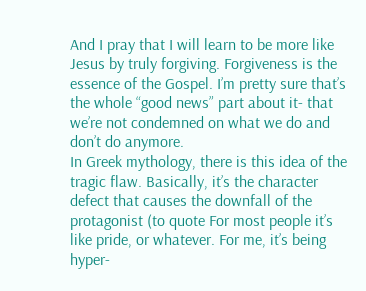And I pray that I will learn to be more like Jesus by truly forgiving. Forgiveness is the essence of the Gospel. I’m pretty sure that’s the whole “good news” part about it- that we’re not condemned on what we do and don’t do anymore.
In Greek mythology, there is this idea of the tragic flaw. Basically, it’s the character defect that causes the downfall of the protagonist (to quote For most people it’s like pride, or whatever. For me, it’s being hyper-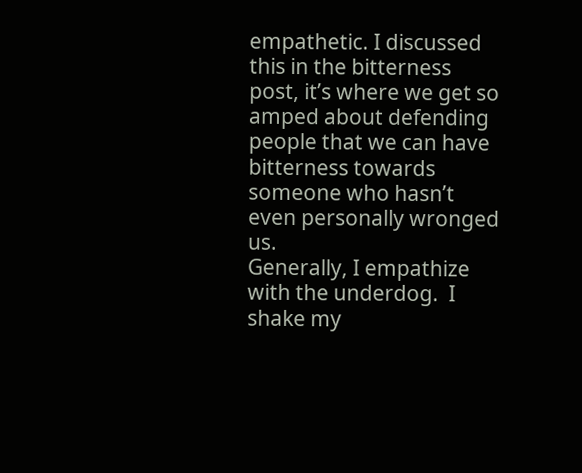empathetic. I discussed this in the bitterness post, it’s where we get so amped about defending people that we can have bitterness towards someone who hasn’t even personally wronged us.
Generally, I empathize with the underdog.  I shake my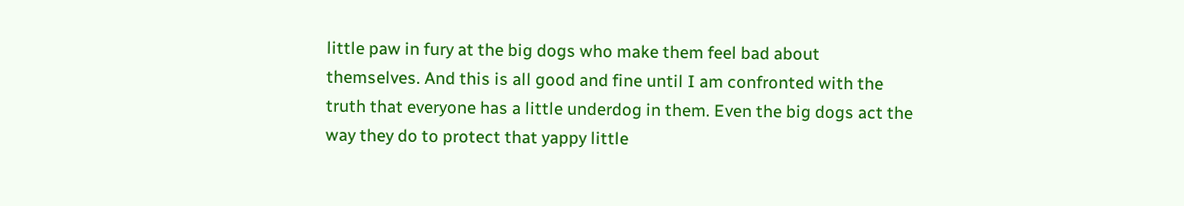little paw in fury at the big dogs who make them feel bad about themselves. And this is all good and fine until I am confronted with the truth that everyone has a little underdog in them. Even the big dogs act the way they do to protect that yappy little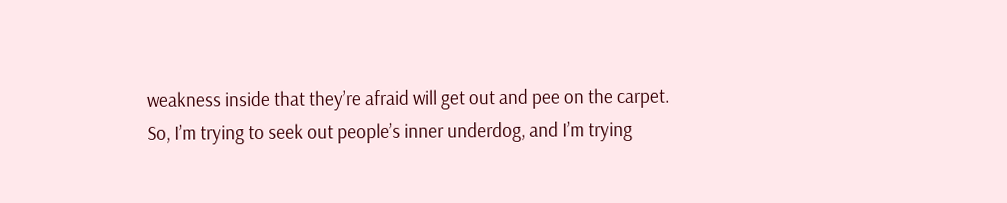weakness inside that they’re afraid will get out and pee on the carpet.
So, I’m trying to seek out people’s inner underdog, and I’m trying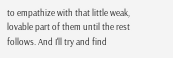to empathize with that little weak, lovable part of them until the rest follows. And I'll try and find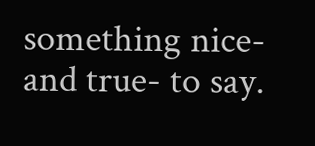something nice- and true- to say.